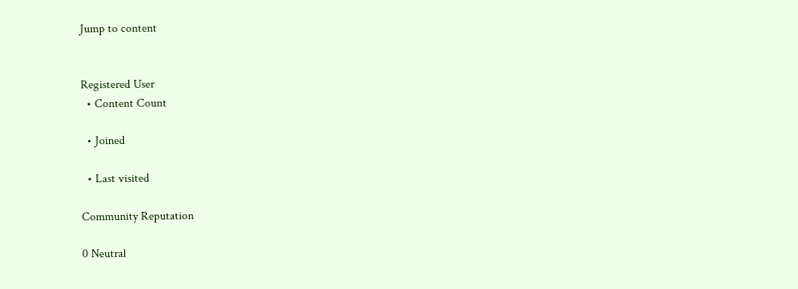Jump to content


Registered User
  • Content Count

  • Joined

  • Last visited

Community Reputation

0 Neutral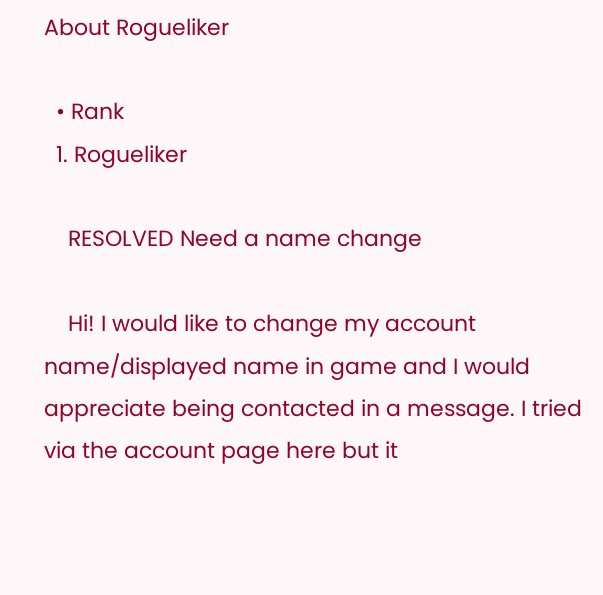About Rogueliker

  • Rank
  1. Rogueliker

    RESOLVED Need a name change

    Hi! I would like to change my account name/displayed name in game and I would appreciate being contacted in a message. I tried via the account page here but it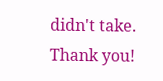didn't take. Thank you!